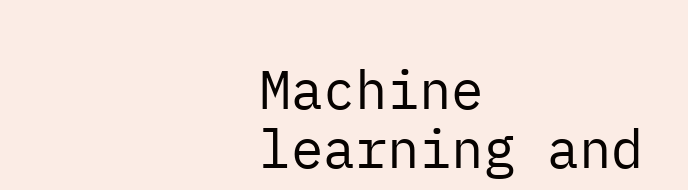Machine learning and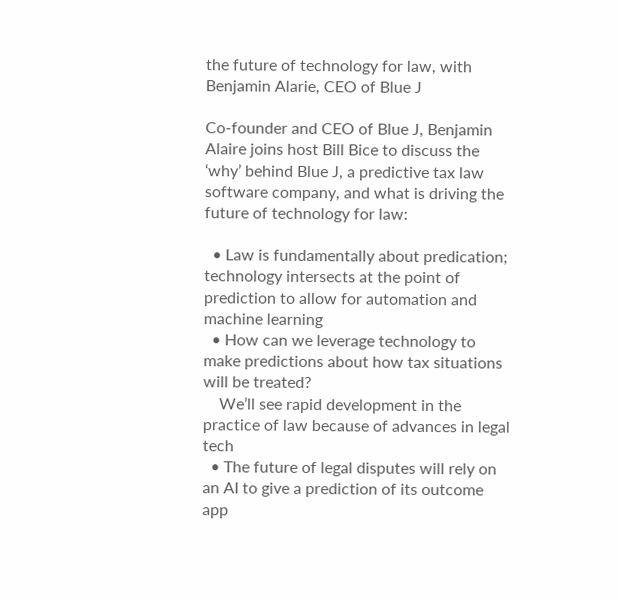the future of technology for law, with Benjamin Alarie, CEO of Blue J

Co-founder and CEO of Blue J, Benjamin Alaire joins host Bill Bice to discuss the ‘why’ behind Blue J, a predictive tax law software company, and what is driving the future of technology for law:

  • Law is fundamentally about predication; technology intersects at the point of prediction to allow for automation and machine learning
  • How can we leverage technology to make predictions about how tax situations will be treated?
    We’ll see rapid development in the practice of law because of advances in legal tech
  • The future of legal disputes will rely on an AI to give a prediction of its outcome
app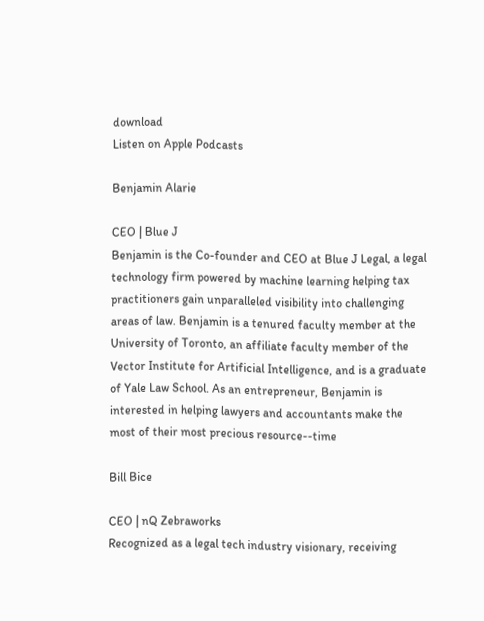download
Listen on Apple Podcasts

Benjamin Alarie

CEO | Blue J
Benjamin is the Co-founder and CEO at Blue J Legal, a legal technology firm powered by machine learning helping tax practitioners gain unparalleled visibility into challenging areas of law. Benjamin is a tenured faculty member at the University of Toronto, an affiliate faculty member of the Vector Institute for Artificial Intelligence, and is a graduate of Yale Law School. As an entrepreneur, Benjamin is interested in helping lawyers and accountants make the most of their most precious resource--time

Bill Bice

CEO | nQ Zebraworks
Recognized as a legal tech industry visionary, receiving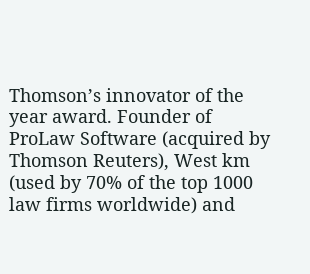Thomson’s innovator of the year award. Founder of ProLaw Software (acquired by Thomson Reuters), West km (used by 70% of the top 1000 law firms worldwide) and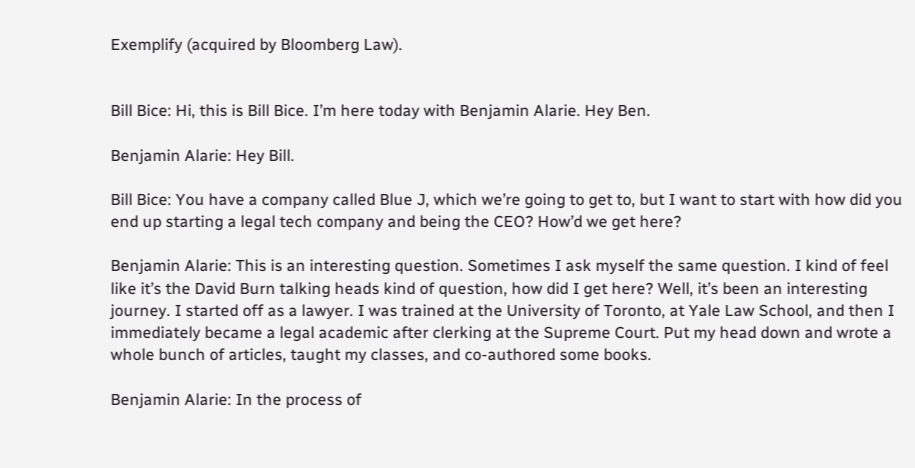Exemplify (acquired by Bloomberg Law).


Bill Bice: Hi, this is Bill Bice. I’m here today with Benjamin Alarie. Hey Ben.

Benjamin Alarie: Hey Bill.

Bill Bice: You have a company called Blue J, which we’re going to get to, but I want to start with how did you end up starting a legal tech company and being the CEO? How’d we get here?

Benjamin Alarie: This is an interesting question. Sometimes I ask myself the same question. I kind of feel like it’s the David Burn talking heads kind of question, how did I get here? Well, it’s been an interesting journey. I started off as a lawyer. I was trained at the University of Toronto, at Yale Law School, and then I immediately became a legal academic after clerking at the Supreme Court. Put my head down and wrote a whole bunch of articles, taught my classes, and co-authored some books.

Benjamin Alarie: In the process of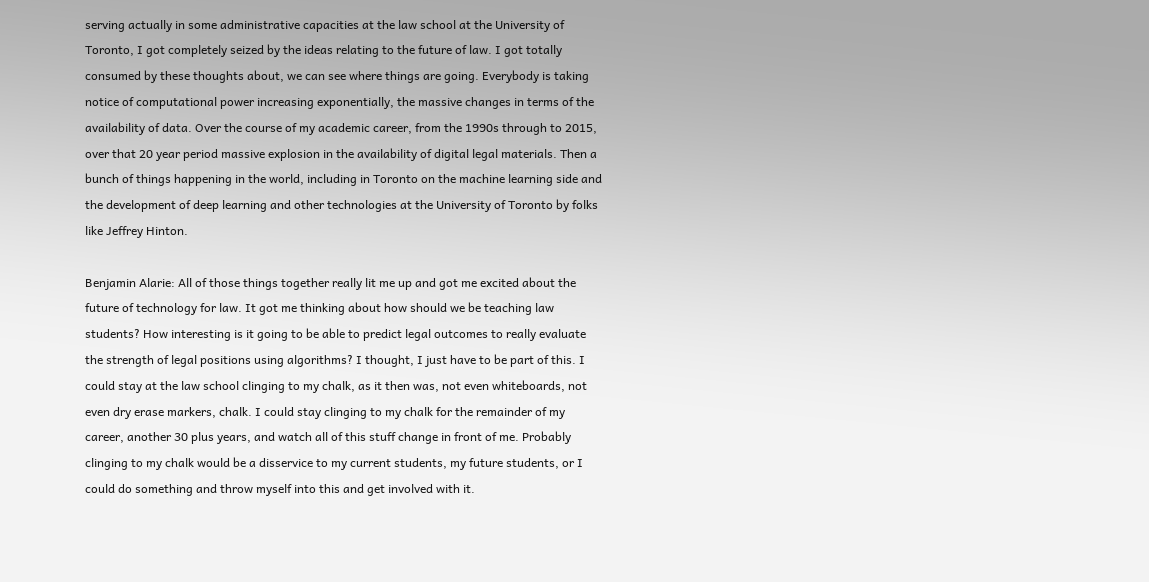serving actually in some administrative capacities at the law school at the University of Toronto, I got completely seized by the ideas relating to the future of law. I got totally consumed by these thoughts about, we can see where things are going. Everybody is taking notice of computational power increasing exponentially, the massive changes in terms of the availability of data. Over the course of my academic career, from the 1990s through to 2015, over that 20 year period massive explosion in the availability of digital legal materials. Then a bunch of things happening in the world, including in Toronto on the machine learning side and the development of deep learning and other technologies at the University of Toronto by folks like Jeffrey Hinton.

Benjamin Alarie: All of those things together really lit me up and got me excited about the future of technology for law. It got me thinking about how should we be teaching law students? How interesting is it going to be able to predict legal outcomes to really evaluate the strength of legal positions using algorithms? I thought, I just have to be part of this. I could stay at the law school clinging to my chalk, as it then was, not even whiteboards, not even dry erase markers, chalk. I could stay clinging to my chalk for the remainder of my career, another 30 plus years, and watch all of this stuff change in front of me. Probably clinging to my chalk would be a disservice to my current students, my future students, or I could do something and throw myself into this and get involved with it.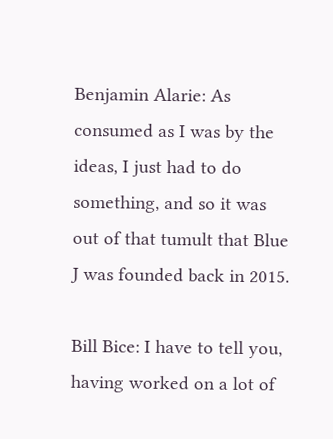Benjamin Alarie: As consumed as I was by the ideas, I just had to do something, and so it was out of that tumult that Blue J was founded back in 2015.

Bill Bice: I have to tell you, having worked on a lot of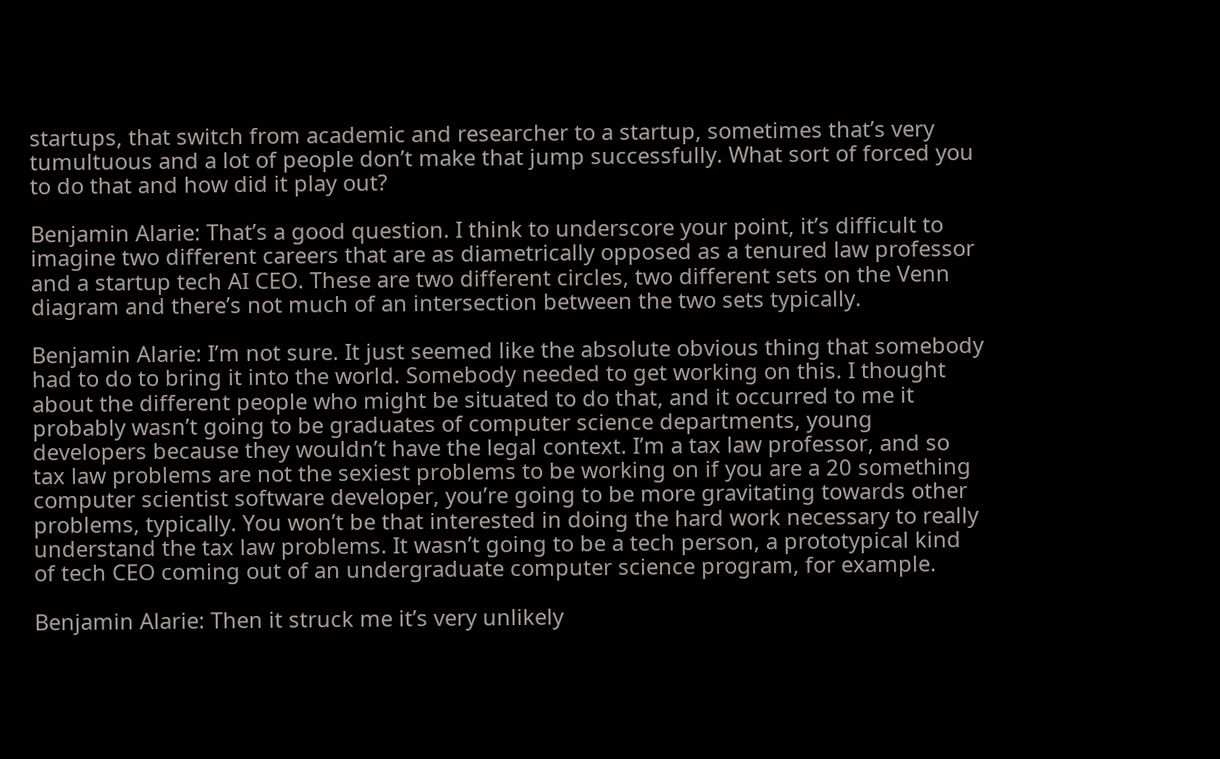startups, that switch from academic and researcher to a startup, sometimes that’s very tumultuous and a lot of people don’t make that jump successfully. What sort of forced you to do that and how did it play out?

Benjamin Alarie: That’s a good question. I think to underscore your point, it’s difficult to imagine two different careers that are as diametrically opposed as a tenured law professor and a startup tech AI CEO. These are two different circles, two different sets on the Venn diagram and there’s not much of an intersection between the two sets typically.

Benjamin Alarie: I’m not sure. It just seemed like the absolute obvious thing that somebody had to do to bring it into the world. Somebody needed to get working on this. I thought about the different people who might be situated to do that, and it occurred to me it probably wasn’t going to be graduates of computer science departments, young developers because they wouldn’t have the legal context. I’m a tax law professor, and so tax law problems are not the sexiest problems to be working on if you are a 20 something computer scientist software developer, you’re going to be more gravitating towards other problems, typically. You won’t be that interested in doing the hard work necessary to really understand the tax law problems. It wasn’t going to be a tech person, a prototypical kind of tech CEO coming out of an undergraduate computer science program, for example.

Benjamin Alarie: Then it struck me it’s very unlikely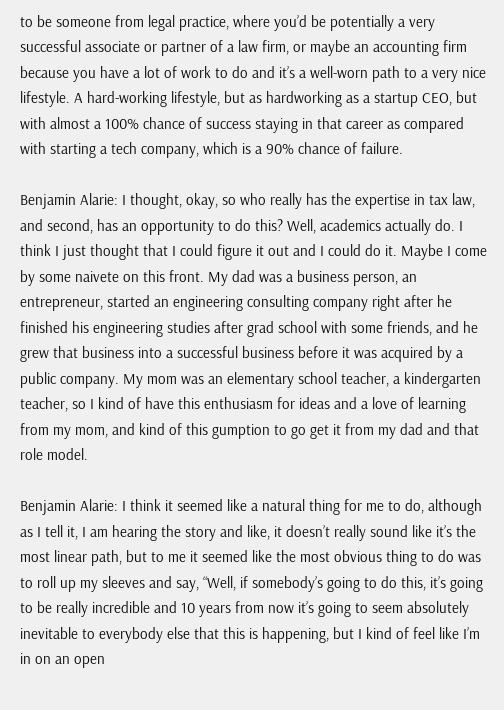to be someone from legal practice, where you’d be potentially a very successful associate or partner of a law firm, or maybe an accounting firm because you have a lot of work to do and it’s a well-worn path to a very nice lifestyle. A hard-working lifestyle, but as hardworking as a startup CEO, but with almost a 100% chance of success staying in that career as compared with starting a tech company, which is a 90% chance of failure.

Benjamin Alarie: I thought, okay, so who really has the expertise in tax law, and second, has an opportunity to do this? Well, academics actually do. I think I just thought that I could figure it out and I could do it. Maybe I come by some naivete on this front. My dad was a business person, an entrepreneur, started an engineering consulting company right after he finished his engineering studies after grad school with some friends, and he grew that business into a successful business before it was acquired by a public company. My mom was an elementary school teacher, a kindergarten teacher, so I kind of have this enthusiasm for ideas and a love of learning from my mom, and kind of this gumption to go get it from my dad and that role model.

Benjamin Alarie: I think it seemed like a natural thing for me to do, although as I tell it, I am hearing the story and like, it doesn’t really sound like it’s the most linear path, but to me it seemed like the most obvious thing to do was to roll up my sleeves and say, “Well, if somebody’s going to do this, it’s going to be really incredible and 10 years from now it’s going to seem absolutely inevitable to everybody else that this is happening, but I kind of feel like I’m in on an open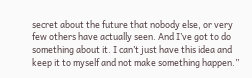secret about the future that nobody else, or very few others have actually seen. And I’ve got to do something about it. I can’t just have this idea and keep it to myself and not make something happen.”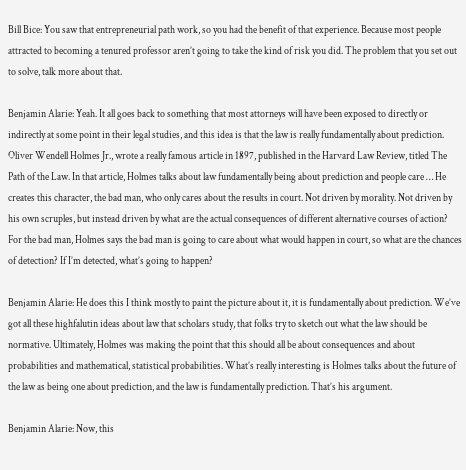Bill Bice: You saw that entrepreneurial path work, so you had the benefit of that experience. Because most people attracted to becoming a tenured professor aren’t going to take the kind of risk you did. The problem that you set out to solve, talk more about that.

Benjamin Alarie: Yeah. It all goes back to something that most attorneys will have been exposed to directly or indirectly at some point in their legal studies, and this idea is that the law is really fundamentally about prediction. Oliver Wendell Holmes Jr., wrote a really famous article in 1897, published in the Harvard Law Review, titled The Path of the Law. In that article, Holmes talks about law fundamentally being about prediction and people care … He creates this character, the bad man, who only cares about the results in court. Not driven by morality. Not driven by his own scruples, but instead driven by what are the actual consequences of different alternative courses of action? For the bad man, Holmes says the bad man is going to care about what would happen in court, so what are the chances of detection? If I’m detected, what’s going to happen?

Benjamin Alarie: He does this I think mostly to paint the picture about it, it is fundamentally about prediction. We’ve got all these highfalutin ideas about law that scholars study, that folks try to sketch out what the law should be normative. Ultimately, Holmes was making the point that this should all be about consequences and about probabilities and mathematical, statistical probabilities. What’s really interesting is Holmes talks about the future of the law as being one about prediction, and the law is fundamentally prediction. That’s his argument.

Benjamin Alarie: Now, this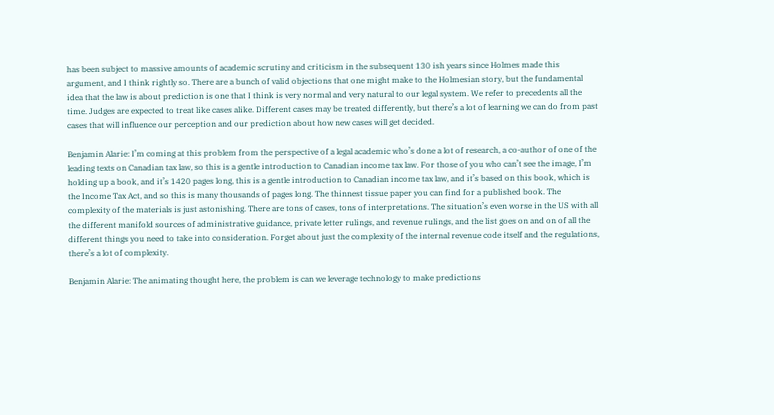has been subject to massive amounts of academic scrutiny and criticism in the subsequent 130 ish years since Holmes made this argument, and I think rightly so. There are a bunch of valid objections that one might make to the Holmesian story, but the fundamental idea that the law is about prediction is one that I think is very normal and very natural to our legal system. We refer to precedents all the time. Judges are expected to treat like cases alike. Different cases may be treated differently, but there’s a lot of learning we can do from past cases that will influence our perception and our prediction about how new cases will get decided.

Benjamin Alarie: I’m coming at this problem from the perspective of a legal academic who’s done a lot of research, a co-author of one of the leading texts on Canadian tax law, so this is a gentle introduction to Canadian income tax law. For those of you who can’t see the image, I’m holding up a book, and it’s 1420 pages long, this is a gentle introduction to Canadian income tax law, and it’s based on this book, which is the Income Tax Act, and so this is many thousands of pages long. The thinnest tissue paper you can find for a published book. The complexity of the materials is just astonishing. There are tons of cases, tons of interpretations. The situation’s even worse in the US with all the different manifold sources of administrative guidance, private letter rulings, and revenue rulings, and the list goes on and on of all the different things you need to take into consideration. Forget about just the complexity of the internal revenue code itself and the regulations, there’s a lot of complexity.

Benjamin Alarie: The animating thought here, the problem is can we leverage technology to make predictions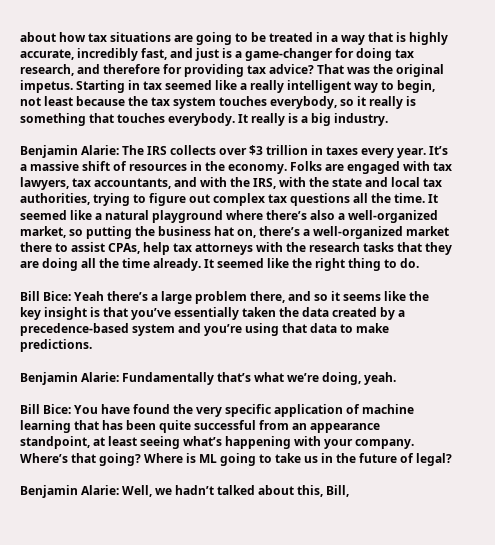about how tax situations are going to be treated in a way that is highly accurate, incredibly fast, and just is a game-changer for doing tax research, and therefore for providing tax advice? That was the original impetus. Starting in tax seemed like a really intelligent way to begin, not least because the tax system touches everybody, so it really is something that touches everybody. It really is a big industry.

Benjamin Alarie: The IRS collects over $3 trillion in taxes every year. It’s a massive shift of resources in the economy. Folks are engaged with tax lawyers, tax accountants, and with the IRS, with the state and local tax authorities, trying to figure out complex tax questions all the time. It seemed like a natural playground where there’s also a well-organized market, so putting the business hat on, there’s a well-organized market there to assist CPAs, help tax attorneys with the research tasks that they are doing all the time already. It seemed like the right thing to do.

Bill Bice: Yeah there’s a large problem there, and so it seems like the key insight is that you’ve essentially taken the data created by a precedence-based system and you’re using that data to make predictions.

Benjamin Alarie: Fundamentally that’s what we’re doing, yeah.

Bill Bice: You have found the very specific application of machine learning that has been quite successful from an appearance standpoint, at least seeing what’s happening with your company. Where’s that going? Where is ML going to take us in the future of legal?

Benjamin Alarie: Well, we hadn’t talked about this, Bill,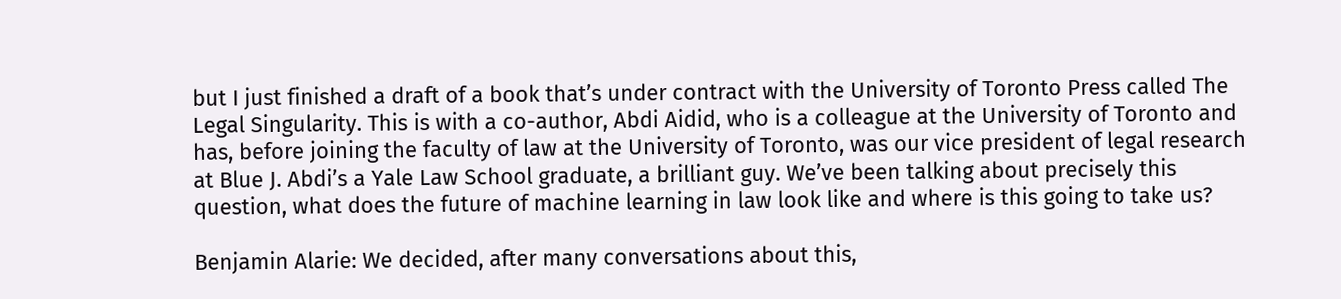but I just finished a draft of a book that’s under contract with the University of Toronto Press called The Legal Singularity. This is with a co-author, Abdi Aidid, who is a colleague at the University of Toronto and has, before joining the faculty of law at the University of Toronto, was our vice president of legal research at Blue J. Abdi’s a Yale Law School graduate, a brilliant guy. We’ve been talking about precisely this question, what does the future of machine learning in law look like and where is this going to take us?

Benjamin Alarie: We decided, after many conversations about this,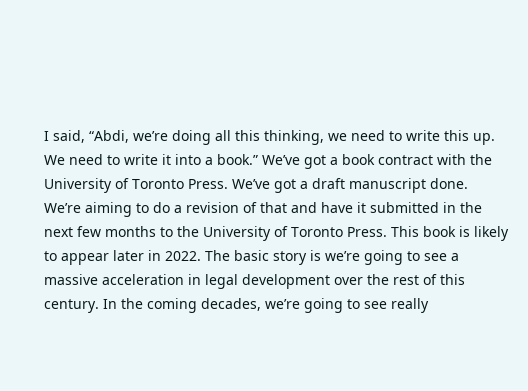I said, “Abdi, we’re doing all this thinking, we need to write this up. We need to write it into a book.” We’ve got a book contract with the University of Toronto Press. We’ve got a draft manuscript done. We’re aiming to do a revision of that and have it submitted in the next few months to the University of Toronto Press. This book is likely to appear later in 2022. The basic story is we’re going to see a massive acceleration in legal development over the rest of this century. In the coming decades, we’re going to see really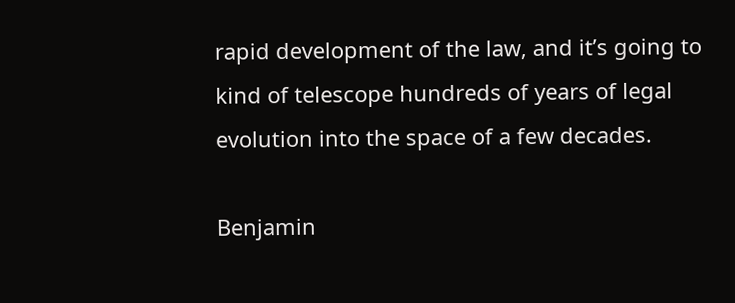rapid development of the law, and it’s going to kind of telescope hundreds of years of legal evolution into the space of a few decades.

Benjamin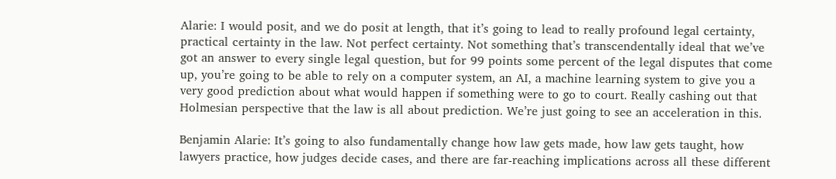Alarie: I would posit, and we do posit at length, that it’s going to lead to really profound legal certainty, practical certainty in the law. Not perfect certainty. Not something that’s transcendentally ideal that we’ve got an answer to every single legal question, but for 99 points some percent of the legal disputes that come up, you’re going to be able to rely on a computer system, an AI, a machine learning system to give you a very good prediction about what would happen if something were to go to court. Really cashing out that Holmesian perspective that the law is all about prediction. We’re just going to see an acceleration in this.

Benjamin Alarie: It’s going to also fundamentally change how law gets made, how law gets taught, how lawyers practice, how judges decide cases, and there are far-reaching implications across all these different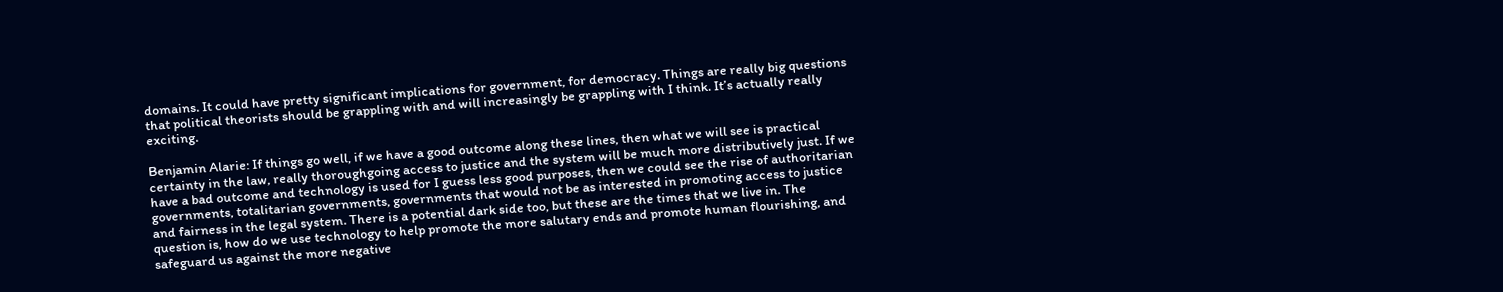domains. It could have pretty significant implications for government, for democracy. Things are really big questions that political theorists should be grappling with and will increasingly be grappling with I think. It’s actually really exciting.

Benjamin Alarie: If things go well, if we have a good outcome along these lines, then what we will see is practical certainty in the law, really thoroughgoing access to justice and the system will be much more distributively just. If we have a bad outcome and technology is used for I guess less good purposes, then we could see the rise of authoritarian governments, totalitarian governments, governments that would not be as interested in promoting access to justice and fairness in the legal system. There is a potential dark side too, but these are the times that we live in. The question is, how do we use technology to help promote the more salutary ends and promote human flourishing, and safeguard us against the more negative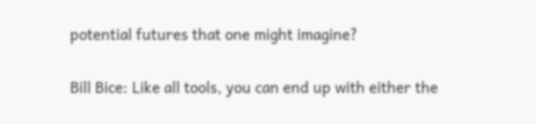potential futures that one might imagine?

Bill Bice: Like all tools, you can end up with either the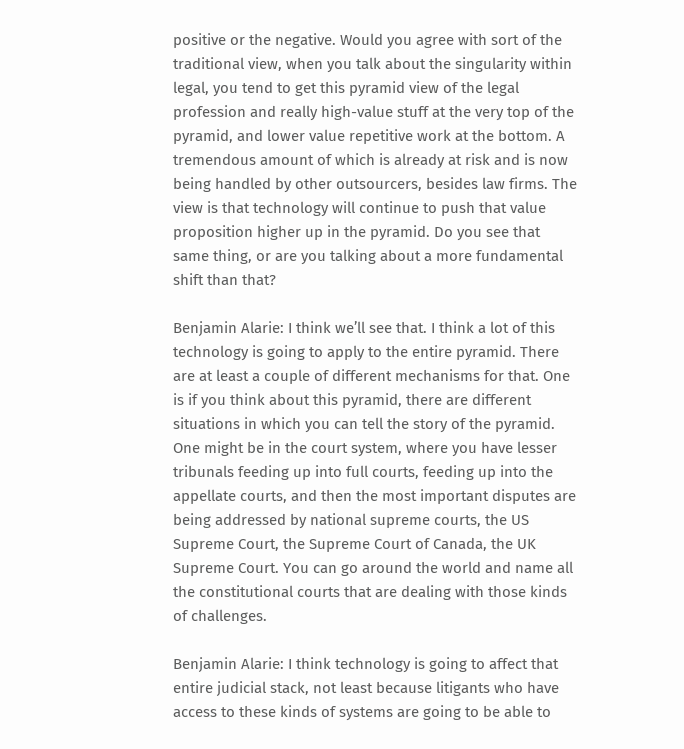positive or the negative. Would you agree with sort of the traditional view, when you talk about the singularity within legal, you tend to get this pyramid view of the legal profession and really high-value stuff at the very top of the pyramid, and lower value repetitive work at the bottom. A tremendous amount of which is already at risk and is now being handled by other outsourcers, besides law firms. The view is that technology will continue to push that value proposition higher up in the pyramid. Do you see that same thing, or are you talking about a more fundamental shift than that?

Benjamin Alarie: I think we’ll see that. I think a lot of this technology is going to apply to the entire pyramid. There are at least a couple of different mechanisms for that. One is if you think about this pyramid, there are different situations in which you can tell the story of the pyramid. One might be in the court system, where you have lesser tribunals feeding up into full courts, feeding up into the appellate courts, and then the most important disputes are being addressed by national supreme courts, the US Supreme Court, the Supreme Court of Canada, the UK Supreme Court. You can go around the world and name all the constitutional courts that are dealing with those kinds of challenges.

Benjamin Alarie: I think technology is going to affect that entire judicial stack, not least because litigants who have access to these kinds of systems are going to be able to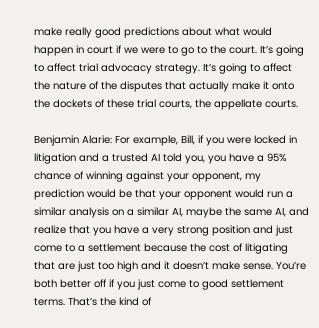make really good predictions about what would happen in court if we were to go to the court. It’s going to affect trial advocacy strategy. It’s going to affect the nature of the disputes that actually make it onto the dockets of these trial courts, the appellate courts.

Benjamin Alarie: For example, Bill, if you were locked in litigation and a trusted AI told you, you have a 95% chance of winning against your opponent, my prediction would be that your opponent would run a similar analysis on a similar AI, maybe the same AI, and realize that you have a very strong position and just come to a settlement because the cost of litigating that are just too high and it doesn’t make sense. You’re both better off if you just come to good settlement terms. That’s the kind of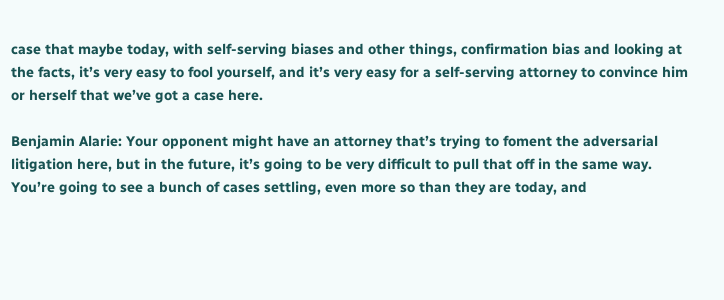case that maybe today, with self-serving biases and other things, confirmation bias and looking at the facts, it’s very easy to fool yourself, and it’s very easy for a self-serving attorney to convince him or herself that we’ve got a case here.

Benjamin Alarie: Your opponent might have an attorney that’s trying to foment the adversarial litigation here, but in the future, it’s going to be very difficult to pull that off in the same way. You’re going to see a bunch of cases settling, even more so than they are today, and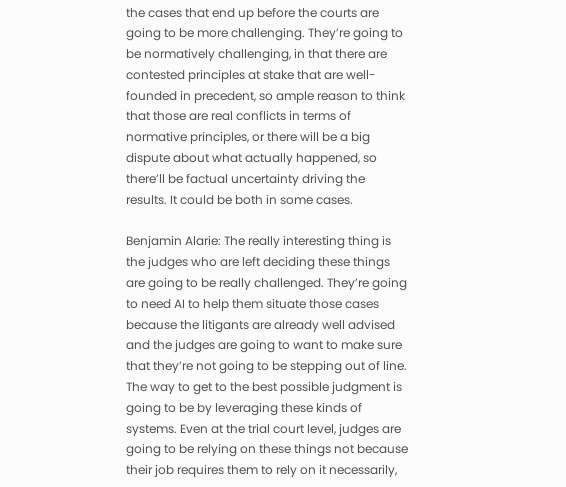the cases that end up before the courts are going to be more challenging. They’re going to be normatively challenging, in that there are contested principles at stake that are well-founded in precedent, so ample reason to think that those are real conflicts in terms of normative principles, or there will be a big dispute about what actually happened, so there’ll be factual uncertainty driving the results. It could be both in some cases.

Benjamin Alarie: The really interesting thing is the judges who are left deciding these things are going to be really challenged. They’re going to need AI to help them situate those cases because the litigants are already well advised and the judges are going to want to make sure that they’re not going to be stepping out of line. The way to get to the best possible judgment is going to be by leveraging these kinds of systems. Even at the trial court level, judges are going to be relying on these things not because their job requires them to rely on it necessarily,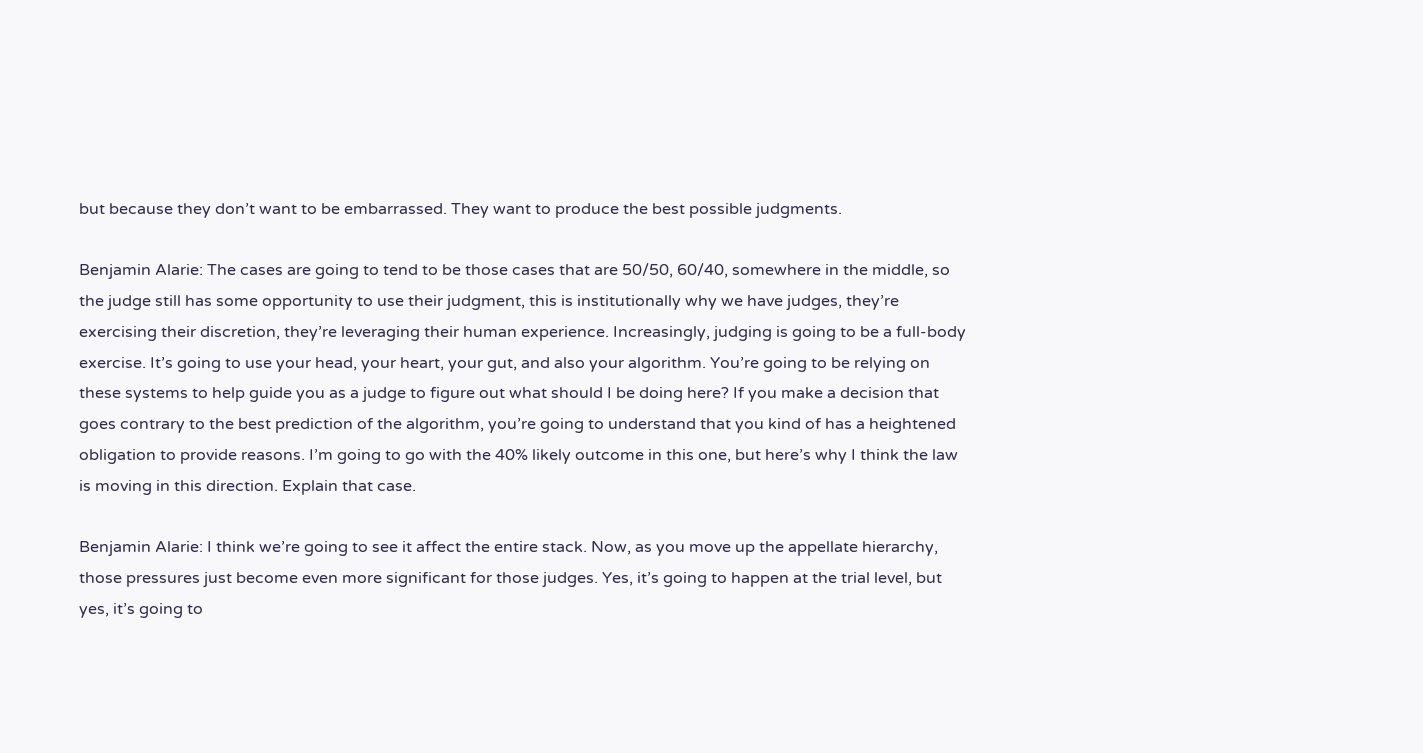but because they don’t want to be embarrassed. They want to produce the best possible judgments.

Benjamin Alarie: The cases are going to tend to be those cases that are 50/50, 60/40, somewhere in the middle, so the judge still has some opportunity to use their judgment, this is institutionally why we have judges, they’re exercising their discretion, they’re leveraging their human experience. Increasingly, judging is going to be a full-body exercise. It’s going to use your head, your heart, your gut, and also your algorithm. You’re going to be relying on these systems to help guide you as a judge to figure out what should I be doing here? If you make a decision that goes contrary to the best prediction of the algorithm, you’re going to understand that you kind of has a heightened obligation to provide reasons. I’m going to go with the 40% likely outcome in this one, but here’s why I think the law is moving in this direction. Explain that case.

Benjamin Alarie: I think we’re going to see it affect the entire stack. Now, as you move up the appellate hierarchy, those pressures just become even more significant for those judges. Yes, it’s going to happen at the trial level, but yes, it’s going to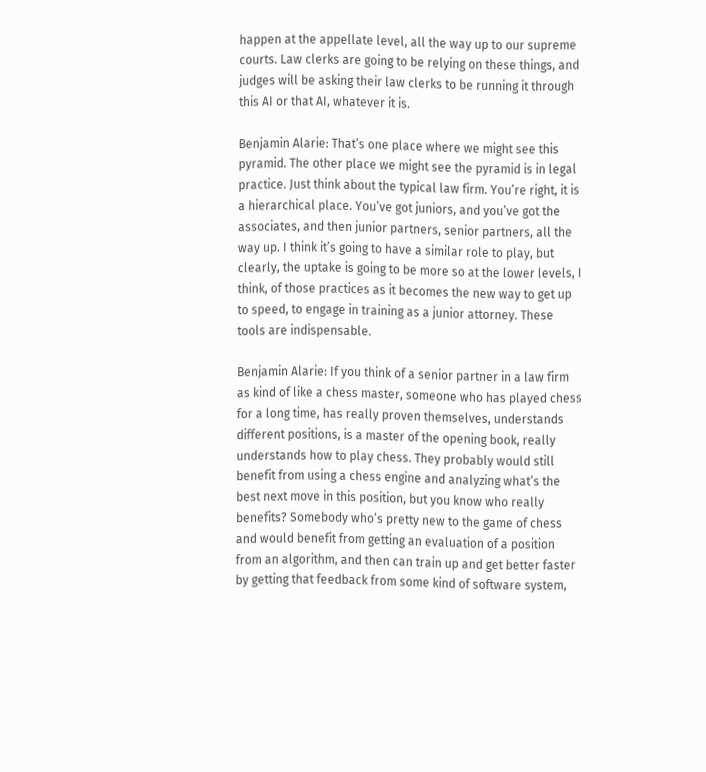happen at the appellate level, all the way up to our supreme courts. Law clerks are going to be relying on these things, and judges will be asking their law clerks to be running it through this AI or that AI, whatever it is.

Benjamin Alarie: That’s one place where we might see this pyramid. The other place we might see the pyramid is in legal practice. Just think about the typical law firm. You’re right, it is a hierarchical place. You’ve got juniors, and you’ve got the associates, and then junior partners, senior partners, all the way up. I think it’s going to have a similar role to play, but clearly, the uptake is going to be more so at the lower levels, I think, of those practices as it becomes the new way to get up to speed, to engage in training as a junior attorney. These tools are indispensable.

Benjamin Alarie: If you think of a senior partner in a law firm as kind of like a chess master, someone who has played chess for a long time, has really proven themselves, understands different positions, is a master of the opening book, really understands how to play chess. They probably would still benefit from using a chess engine and analyzing what’s the best next move in this position, but you know who really benefits? Somebody who’s pretty new to the game of chess and would benefit from getting an evaluation of a position from an algorithm, and then can train up and get better faster by getting that feedback from some kind of software system,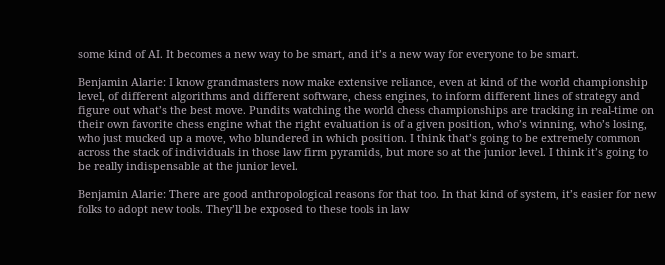some kind of AI. It becomes a new way to be smart, and it’s a new way for everyone to be smart.

Benjamin Alarie: I know grandmasters now make extensive reliance, even at kind of the world championship level, of different algorithms and different software, chess engines, to inform different lines of strategy and figure out what’s the best move. Pundits watching the world chess championships are tracking in real-time on their own favorite chess engine what the right evaluation is of a given position, who’s winning, who’s losing, who just mucked up a move, who blundered in which position. I think that’s going to be extremely common across the stack of individuals in those law firm pyramids, but more so at the junior level. I think it’s going to be really indispensable at the junior level.

Benjamin Alarie: There are good anthropological reasons for that too. In that kind of system, it’s easier for new folks to adopt new tools. They’ll be exposed to these tools in law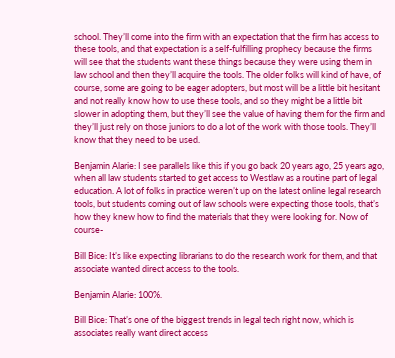school. They’ll come into the firm with an expectation that the firm has access to these tools, and that expectation is a self-fulfilling prophecy because the firms will see that the students want these things because they were using them in law school and then they’ll acquire the tools. The older folks will kind of have, of course, some are going to be eager adopters, but most will be a little bit hesitant and not really know how to use these tools, and so they might be a little bit slower in adopting them, but they’ll see the value of having them for the firm and they’ll just rely on those juniors to do a lot of the work with those tools. They’ll know that they need to be used.

Benjamin Alarie: I see parallels like this if you go back 20 years ago, 25 years ago, when all law students started to get access to Westlaw as a routine part of legal education. A lot of folks in practice weren’t up on the latest online legal research tools, but students coming out of law schools were expecting those tools, that’s how they knew how to find the materials that they were looking for. Now of course-

Bill Bice: It’s like expecting librarians to do the research work for them, and that associate wanted direct access to the tools.

Benjamin Alarie: 100%.

Bill Bice: That’s one of the biggest trends in legal tech right now, which is associates really want direct access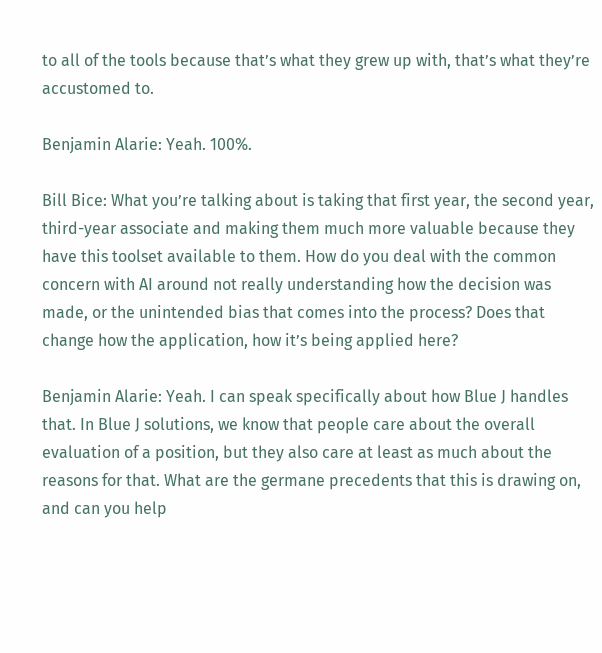to all of the tools because that’s what they grew up with, that’s what they’re accustomed to.

Benjamin Alarie: Yeah. 100%.

Bill Bice: What you’re talking about is taking that first year, the second year, third-year associate and making them much more valuable because they have this toolset available to them. How do you deal with the common concern with AI around not really understanding how the decision was made, or the unintended bias that comes into the process? Does that change how the application, how it’s being applied here?

Benjamin Alarie: Yeah. I can speak specifically about how Blue J handles that. In Blue J solutions, we know that people care about the overall evaluation of a position, but they also care at least as much about the reasons for that. What are the germane precedents that this is drawing on, and can you help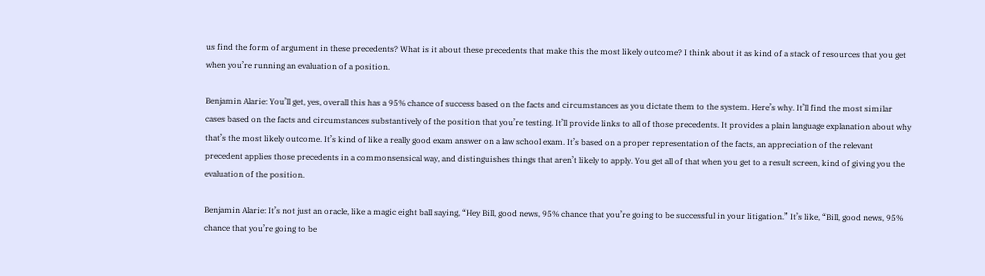us find the form of argument in these precedents? What is it about these precedents that make this the most likely outcome? I think about it as kind of a stack of resources that you get when you’re running an evaluation of a position.

Benjamin Alarie: You’ll get, yes, overall this has a 95% chance of success based on the facts and circumstances as you dictate them to the system. Here’s why. It’ll find the most similar cases based on the facts and circumstances substantively of the position that you’re testing. It’ll provide links to all of those precedents. It provides a plain language explanation about why that’s the most likely outcome. It’s kind of like a really good exam answer on a law school exam. It’s based on a proper representation of the facts, an appreciation of the relevant precedent applies those precedents in a commonsensical way, and distinguishes things that aren’t likely to apply. You get all of that when you get to a result screen, kind of giving you the evaluation of the position.

Benjamin Alarie: It’s not just an oracle, like a magic eight ball saying, “Hey Bill, good news, 95% chance that you’re going to be successful in your litigation.” It’s like, “Bill, good news, 95% chance that you’re going to be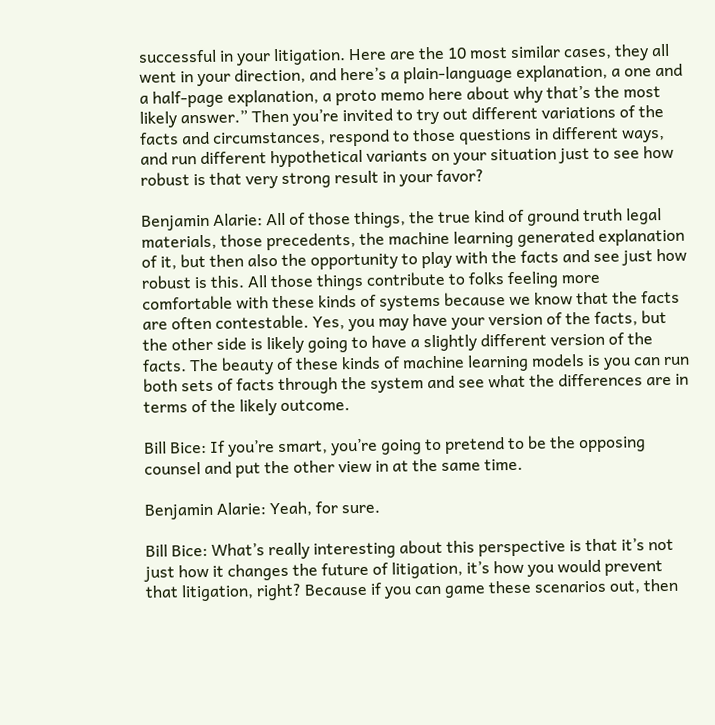successful in your litigation. Here are the 10 most similar cases, they all went in your direction, and here’s a plain-language explanation, a one and a half-page explanation, a proto memo here about why that’s the most likely answer.” Then you’re invited to try out different variations of the facts and circumstances, respond to those questions in different ways, and run different hypothetical variants on your situation just to see how robust is that very strong result in your favor?

Benjamin Alarie: All of those things, the true kind of ground truth legal materials, those precedents, the machine learning generated explanation of it, but then also the opportunity to play with the facts and see just how robust is this. All those things contribute to folks feeling more comfortable with these kinds of systems because we know that the facts are often contestable. Yes, you may have your version of the facts, but the other side is likely going to have a slightly different version of the facts. The beauty of these kinds of machine learning models is you can run both sets of facts through the system and see what the differences are in terms of the likely outcome.

Bill Bice: If you’re smart, you’re going to pretend to be the opposing counsel and put the other view in at the same time.

Benjamin Alarie: Yeah, for sure.

Bill Bice: What’s really interesting about this perspective is that it’s not just how it changes the future of litigation, it’s how you would prevent that litigation, right? Because if you can game these scenarios out, then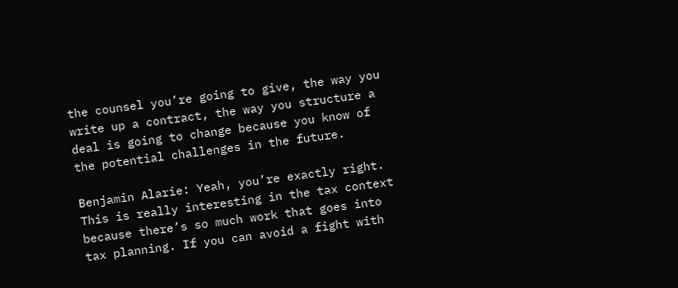the counsel you’re going to give, the way you write up a contract, the way you structure a deal is going to change because you know of the potential challenges in the future.

Benjamin Alarie: Yeah, you’re exactly right. This is really interesting in the tax context because there’s so much work that goes into tax planning. If you can avoid a fight with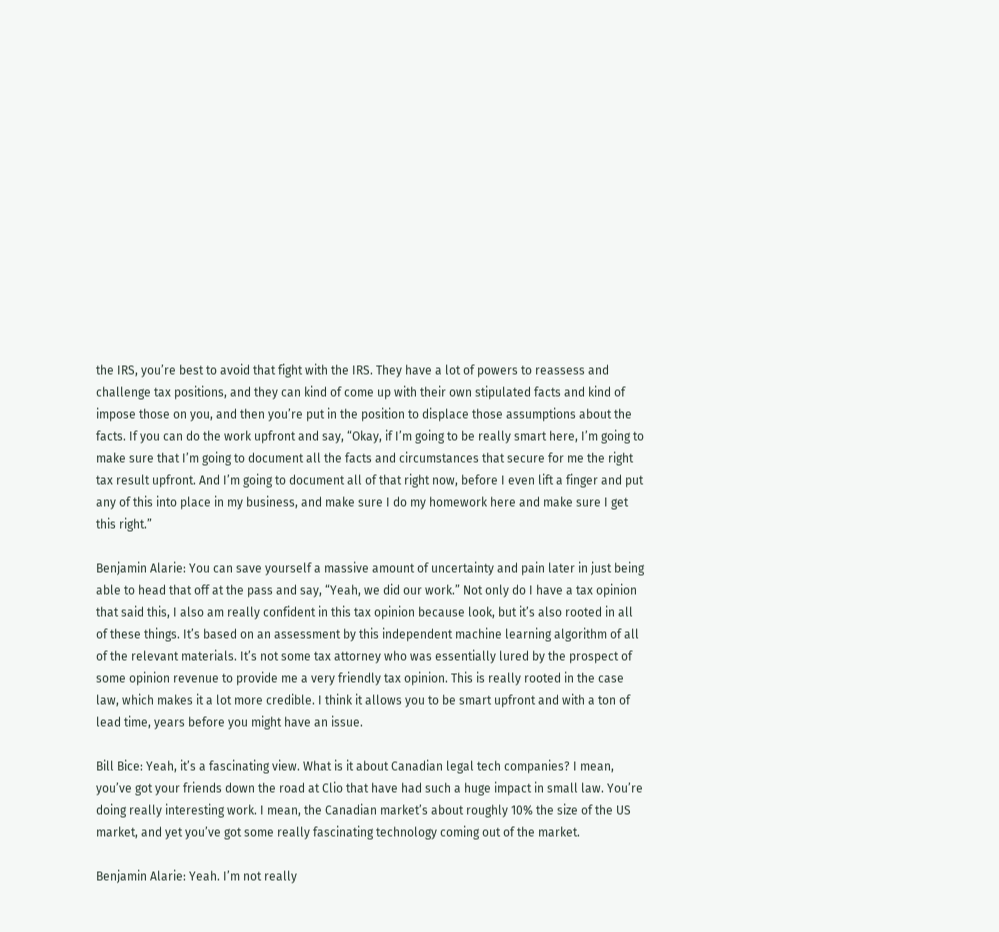the IRS, you’re best to avoid that fight with the IRS. They have a lot of powers to reassess and challenge tax positions, and they can kind of come up with their own stipulated facts and kind of impose those on you, and then you’re put in the position to displace those assumptions about the facts. If you can do the work upfront and say, “Okay, if I’m going to be really smart here, I’m going to make sure that I’m going to document all the facts and circumstances that secure for me the right tax result upfront. And I’m going to document all of that right now, before I even lift a finger and put any of this into place in my business, and make sure I do my homework here and make sure I get this right.”

Benjamin Alarie: You can save yourself a massive amount of uncertainty and pain later in just being able to head that off at the pass and say, “Yeah, we did our work.” Not only do I have a tax opinion that said this, I also am really confident in this tax opinion because look, but it’s also rooted in all of these things. It’s based on an assessment by this independent machine learning algorithm of all of the relevant materials. It’s not some tax attorney who was essentially lured by the prospect of some opinion revenue to provide me a very friendly tax opinion. This is really rooted in the case law, which makes it a lot more credible. I think it allows you to be smart upfront and with a ton of lead time, years before you might have an issue.

Bill Bice: Yeah, it’s a fascinating view. What is it about Canadian legal tech companies? I mean, you’ve got your friends down the road at Clio that have had such a huge impact in small law. You’re doing really interesting work. I mean, the Canadian market’s about roughly 10% the size of the US market, and yet you’ve got some really fascinating technology coming out of the market.

Benjamin Alarie: Yeah. I’m not really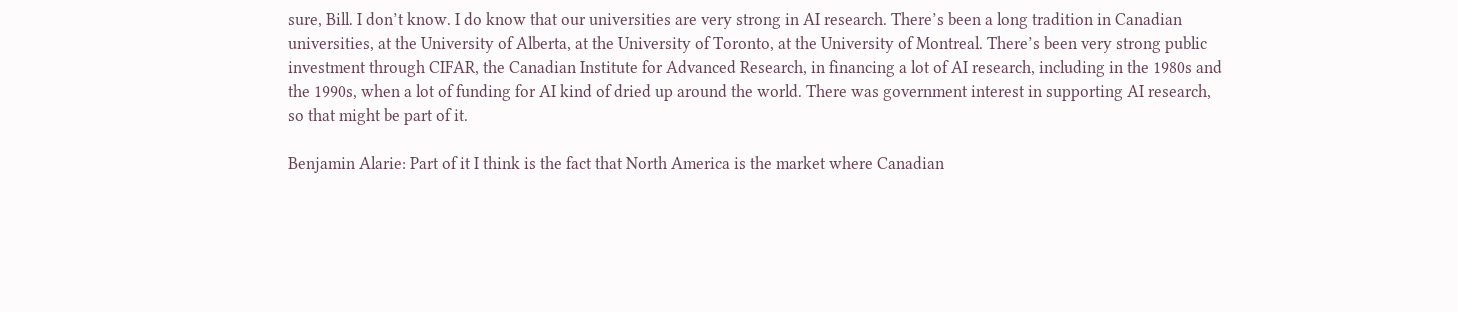sure, Bill. I don’t know. I do know that our universities are very strong in AI research. There’s been a long tradition in Canadian universities, at the University of Alberta, at the University of Toronto, at the University of Montreal. There’s been very strong public investment through CIFAR, the Canadian Institute for Advanced Research, in financing a lot of AI research, including in the 1980s and the 1990s, when a lot of funding for AI kind of dried up around the world. There was government interest in supporting AI research, so that might be part of it.

Benjamin Alarie: Part of it I think is the fact that North America is the market where Canadian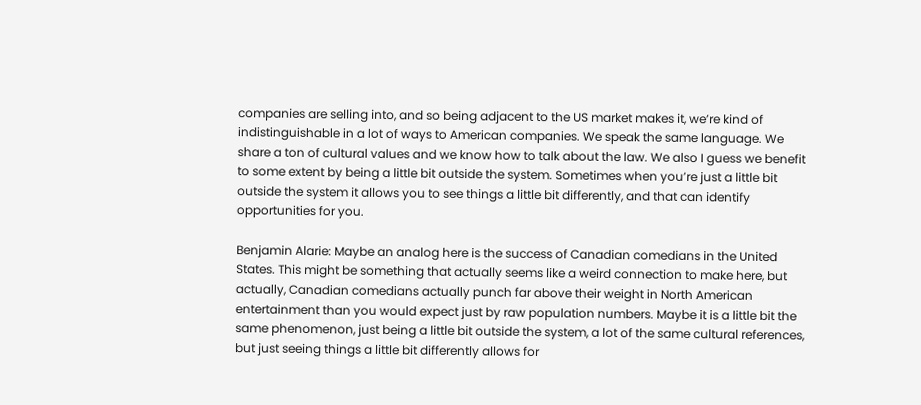companies are selling into, and so being adjacent to the US market makes it, we’re kind of indistinguishable in a lot of ways to American companies. We speak the same language. We share a ton of cultural values and we know how to talk about the law. We also I guess we benefit to some extent by being a little bit outside the system. Sometimes when you’re just a little bit outside the system it allows you to see things a little bit differently, and that can identify opportunities for you.

Benjamin Alarie: Maybe an analog here is the success of Canadian comedians in the United States. This might be something that actually seems like a weird connection to make here, but actually, Canadian comedians actually punch far above their weight in North American entertainment than you would expect just by raw population numbers. Maybe it is a little bit the same phenomenon, just being a little bit outside the system, a lot of the same cultural references, but just seeing things a little bit differently allows for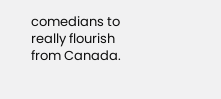comedians to really flourish from Canada.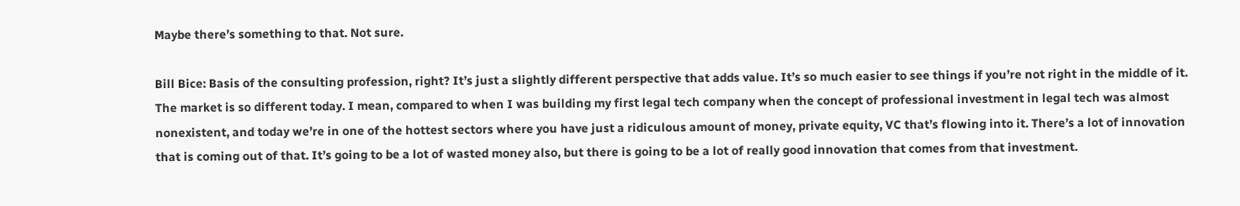Maybe there’s something to that. Not sure.

Bill Bice: Basis of the consulting profession, right? It’s just a slightly different perspective that adds value. It’s so much easier to see things if you’re not right in the middle of it. The market is so different today. I mean, compared to when I was building my first legal tech company when the concept of professional investment in legal tech was almost nonexistent, and today we’re in one of the hottest sectors where you have just a ridiculous amount of money, private equity, VC that’s flowing into it. There’s a lot of innovation that is coming out of that. It’s going to be a lot of wasted money also, but there is going to be a lot of really good innovation that comes from that investment.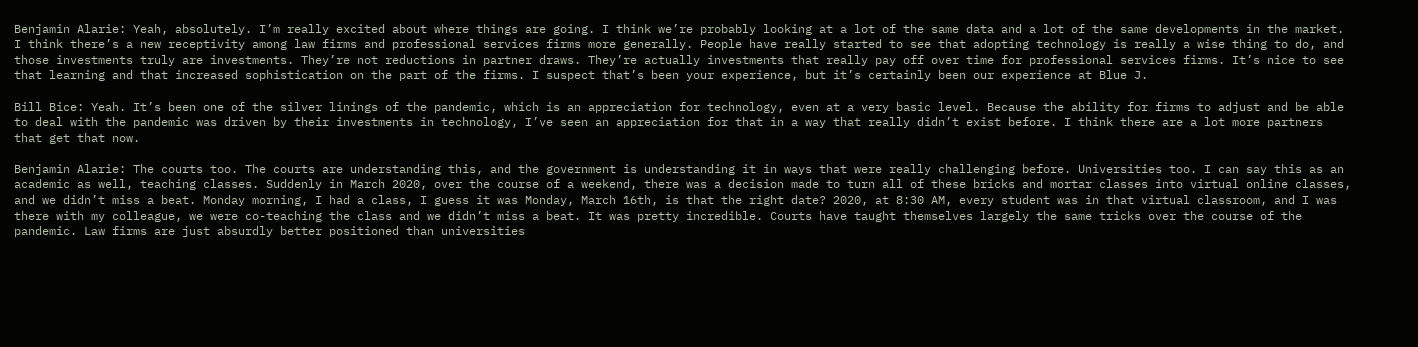Benjamin Alarie: Yeah, absolutely. I’m really excited about where things are going. I think we’re probably looking at a lot of the same data and a lot of the same developments in the market. I think there’s a new receptivity among law firms and professional services firms more generally. People have really started to see that adopting technology is really a wise thing to do, and those investments truly are investments. They’re not reductions in partner draws. They’re actually investments that really pay off over time for professional services firms. It’s nice to see that learning and that increased sophistication on the part of the firms. I suspect that’s been your experience, but it’s certainly been our experience at Blue J.

Bill Bice: Yeah. It’s been one of the silver linings of the pandemic, which is an appreciation for technology, even at a very basic level. Because the ability for firms to adjust and be able to deal with the pandemic was driven by their investments in technology, I’ve seen an appreciation for that in a way that really didn’t exist before. I think there are a lot more partners that get that now.

Benjamin Alarie: The courts too. The courts are understanding this, and the government is understanding it in ways that were really challenging before. Universities too. I can say this as an academic as well, teaching classes. Suddenly in March 2020, over the course of a weekend, there was a decision made to turn all of these bricks and mortar classes into virtual online classes, and we didn’t miss a beat. Monday morning, I had a class, I guess it was Monday, March 16th, is that the right date? 2020, at 8:30 AM, every student was in that virtual classroom, and I was there with my colleague, we were co-teaching the class and we didn’t miss a beat. It was pretty incredible. Courts have taught themselves largely the same tricks over the course of the pandemic. Law firms are just absurdly better positioned than universities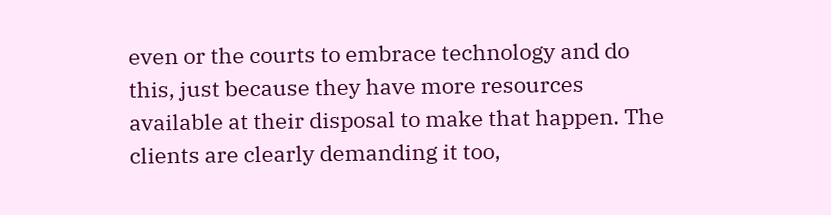even or the courts to embrace technology and do this, just because they have more resources available at their disposal to make that happen. The clients are clearly demanding it too,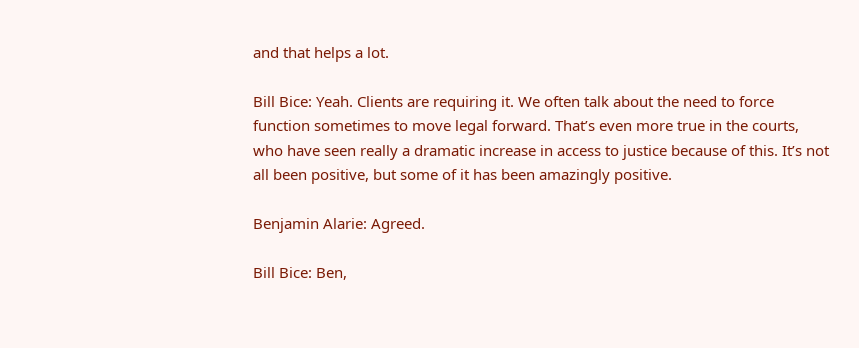and that helps a lot.

Bill Bice: Yeah. Clients are requiring it. We often talk about the need to force function sometimes to move legal forward. That’s even more true in the courts, who have seen really a dramatic increase in access to justice because of this. It’s not all been positive, but some of it has been amazingly positive.

Benjamin Alarie: Agreed.

Bill Bice: Ben,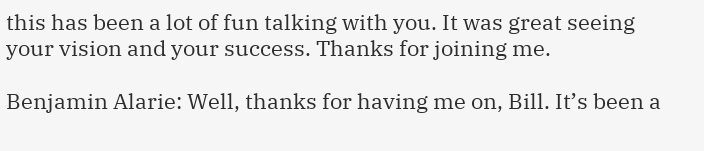this has been a lot of fun talking with you. It was great seeing your vision and your success. Thanks for joining me.

Benjamin Alarie: Well, thanks for having me on, Bill. It’s been a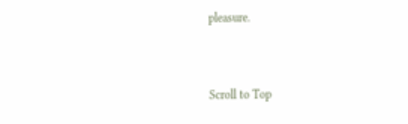pleasure.


Scroll to Top